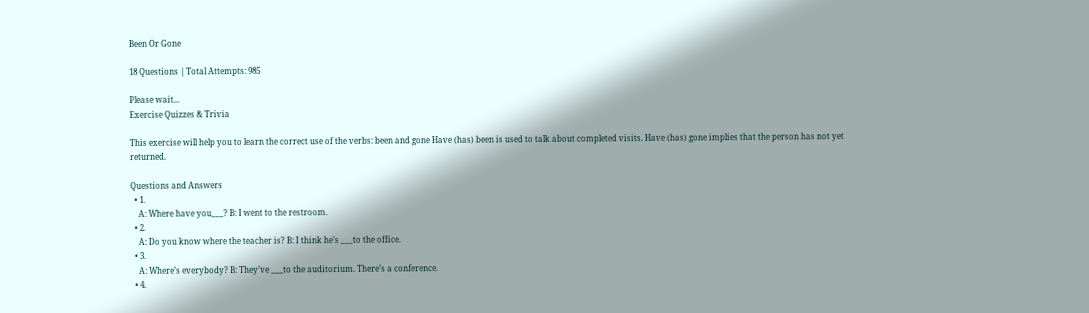Been Or Gone

18 Questions | Total Attempts: 985

Please wait...
Exercise Quizzes & Trivia

This exercise will help you to learn the correct use of the verbs: been and gone Have (has) been is used to talk about completed visits. Have (has) gone implies that the person has not yet returned.

Questions and Answers
  • 1.
    A: Where have you___? B: I went to the restroom.
  • 2.
    A: Do you know where the teacher is? B: I think he’s ___to the office.
  • 3.
    A: Where’s everybody? B: They’ve ___to the auditorium. There’s a conference.
  • 4.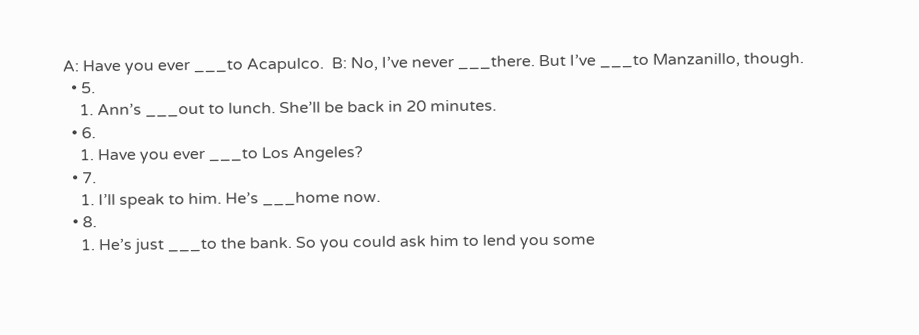A: Have you ever ___to Acapulco.  B: No, I’ve never ___there. But I’ve ___to Manzanillo, though.
  • 5.
    1. Ann’s ___out to lunch. She’ll be back in 20 minutes.
  • 6.
    1. Have you ever ___to Los Angeles?
  • 7.
    1. I’ll speak to him. He’s ___home now.
  • 8.
    1. He’s just ___to the bank. So you could ask him to lend you some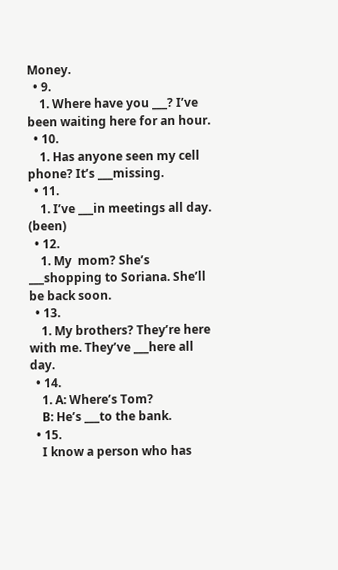Money.
  • 9.
    1. Where have you ___? I’ve been waiting here for an hour.
  • 10.
    1. Has anyone seen my cell phone? It’s ___missing.
  • 11.
    1. I’ve ___in meetings all day. (been)
  • 12.
    1. My  mom? She’s ___shopping to Soriana. She’ll be back soon.
  • 13.
    1. My brothers? They’re here with me. They’ve ___here all day.
  • 14.
    1. A: Where’s Tom?
    B: He’s ___to the bank.
  • 15.
    I know a person who has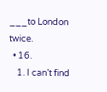___to London twice.
  • 16.
    1. I can’t find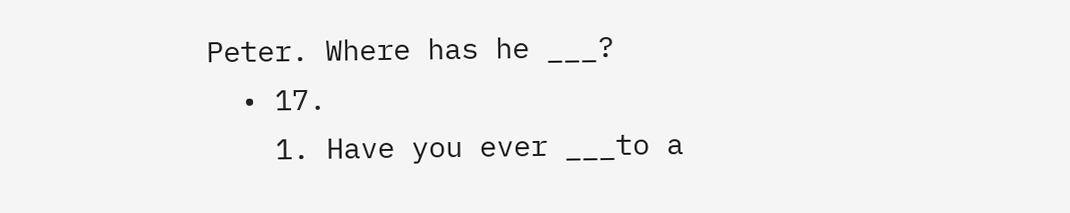Peter. Where has he ___?
  • 17.
    1. Have you ever ___to a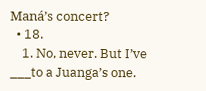Maná’s concert?
  • 18.
    1. No, never. But I’ve ___to a Juanga’s one.